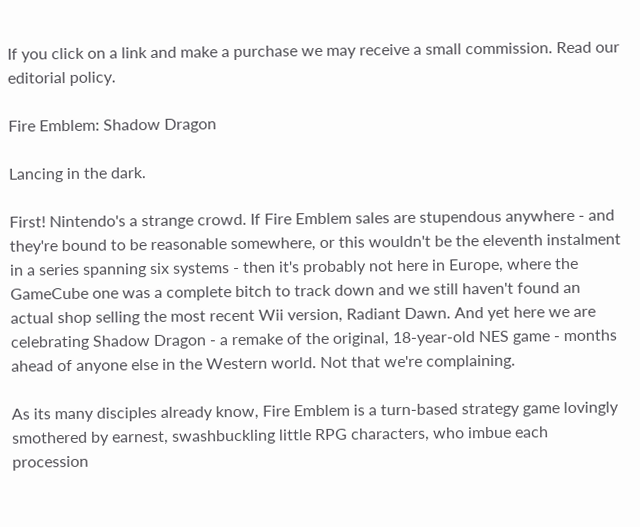If you click on a link and make a purchase we may receive a small commission. Read our editorial policy.

Fire Emblem: Shadow Dragon

Lancing in the dark.

First! Nintendo's a strange crowd. If Fire Emblem sales are stupendous anywhere - and they're bound to be reasonable somewhere, or this wouldn't be the eleventh instalment in a series spanning six systems - then it's probably not here in Europe, where the GameCube one was a complete bitch to track down and we still haven't found an actual shop selling the most recent Wii version, Radiant Dawn. And yet here we are celebrating Shadow Dragon - a remake of the original, 18-year-old NES game - months ahead of anyone else in the Western world. Not that we're complaining.

As its many disciples already know, Fire Emblem is a turn-based strategy game lovingly smothered by earnest, swashbuckling little RPG characters, who imbue each procession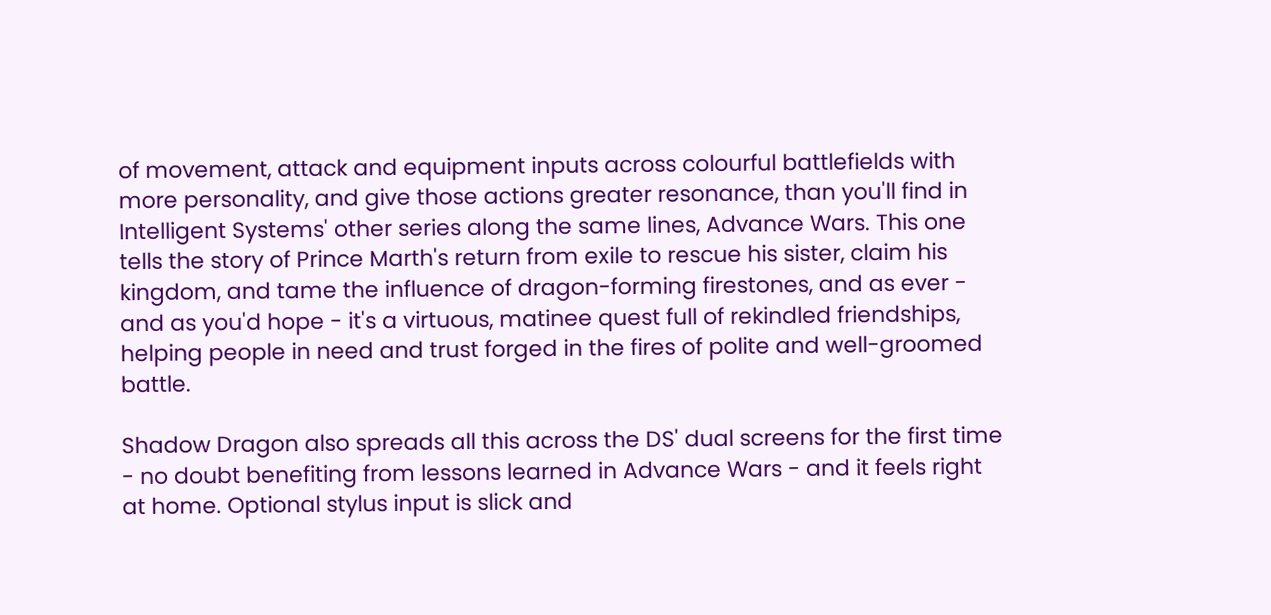of movement, attack and equipment inputs across colourful battlefields with more personality, and give those actions greater resonance, than you'll find in Intelligent Systems' other series along the same lines, Advance Wars. This one tells the story of Prince Marth's return from exile to rescue his sister, claim his kingdom, and tame the influence of dragon-forming firestones, and as ever - and as you'd hope - it's a virtuous, matinee quest full of rekindled friendships, helping people in need and trust forged in the fires of polite and well-groomed battle.

Shadow Dragon also spreads all this across the DS' dual screens for the first time - no doubt benefiting from lessons learned in Advance Wars - and it feels right at home. Optional stylus input is slick and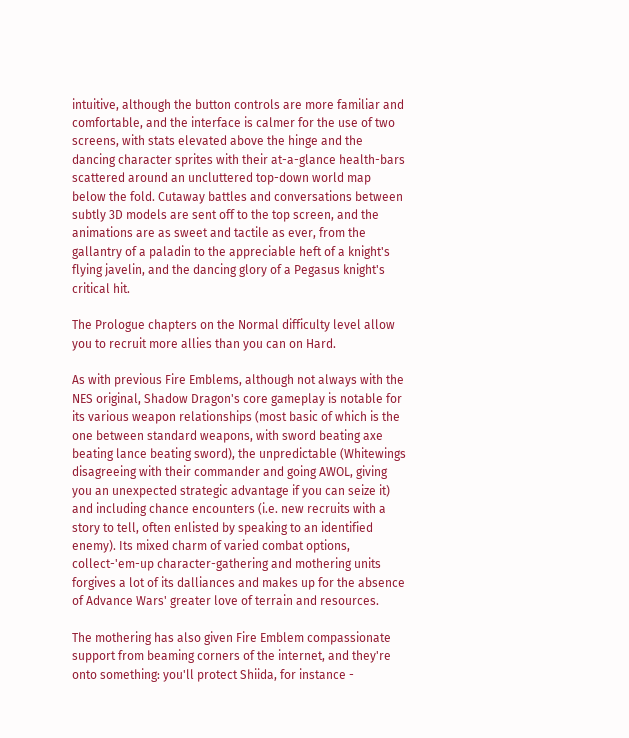intuitive, although the button controls are more familiar and comfortable, and the interface is calmer for the use of two screens, with stats elevated above the hinge and the dancing character sprites with their at-a-glance health-bars scattered around an uncluttered top-down world map below the fold. Cutaway battles and conversations between subtly 3D models are sent off to the top screen, and the animations are as sweet and tactile as ever, from the gallantry of a paladin to the appreciable heft of a knight's flying javelin, and the dancing glory of a Pegasus knight's critical hit.

The Prologue chapters on the Normal difficulty level allow you to recruit more allies than you can on Hard.

As with previous Fire Emblems, although not always with the NES original, Shadow Dragon's core gameplay is notable for its various weapon relationships (most basic of which is the one between standard weapons, with sword beating axe beating lance beating sword), the unpredictable (Whitewings disagreeing with their commander and going AWOL, giving you an unexpected strategic advantage if you can seize it) and including chance encounters (i.e. new recruits with a story to tell, often enlisted by speaking to an identified enemy). Its mixed charm of varied combat options, collect-'em-up character-gathering and mothering units forgives a lot of its dalliances and makes up for the absence of Advance Wars' greater love of terrain and resources.

The mothering has also given Fire Emblem compassionate support from beaming corners of the internet, and they're onto something: you'll protect Shiida, for instance -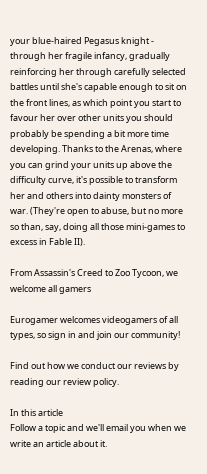your blue-haired Pegasus knight - through her fragile infancy, gradually reinforcing her through carefully selected battles until she's capable enough to sit on the front lines, as which point you start to favour her over other units you should probably be spending a bit more time developing. Thanks to the Arenas, where you can grind your units up above the difficulty curve, it's possible to transform her and others into dainty monsters of war. (They're open to abuse, but no more so than, say, doing all those mini-games to excess in Fable II).

From Assassin's Creed to Zoo Tycoon, we welcome all gamers

Eurogamer welcomes videogamers of all types, so sign in and join our community!

Find out how we conduct our reviews by reading our review policy.

In this article
Follow a topic and we'll email you when we write an article about it.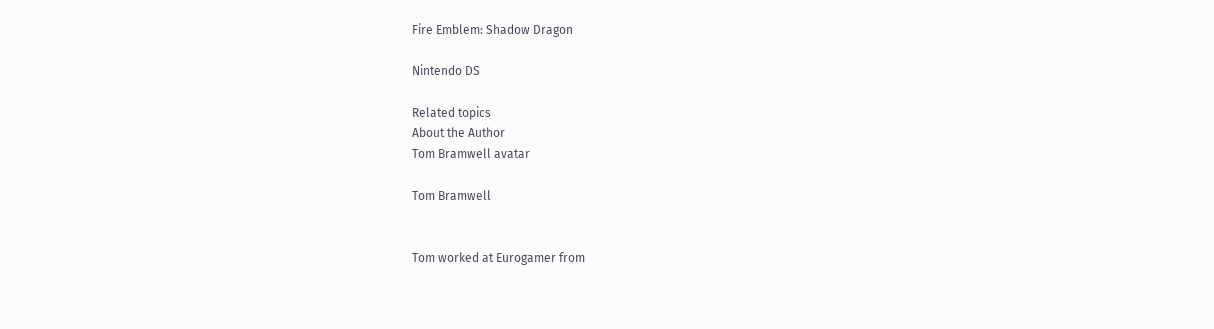Fire Emblem: Shadow Dragon

Nintendo DS

Related topics
About the Author
Tom Bramwell avatar

Tom Bramwell


Tom worked at Eurogamer from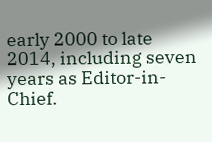early 2000 to late 2014, including seven years as Editor-in-Chief.